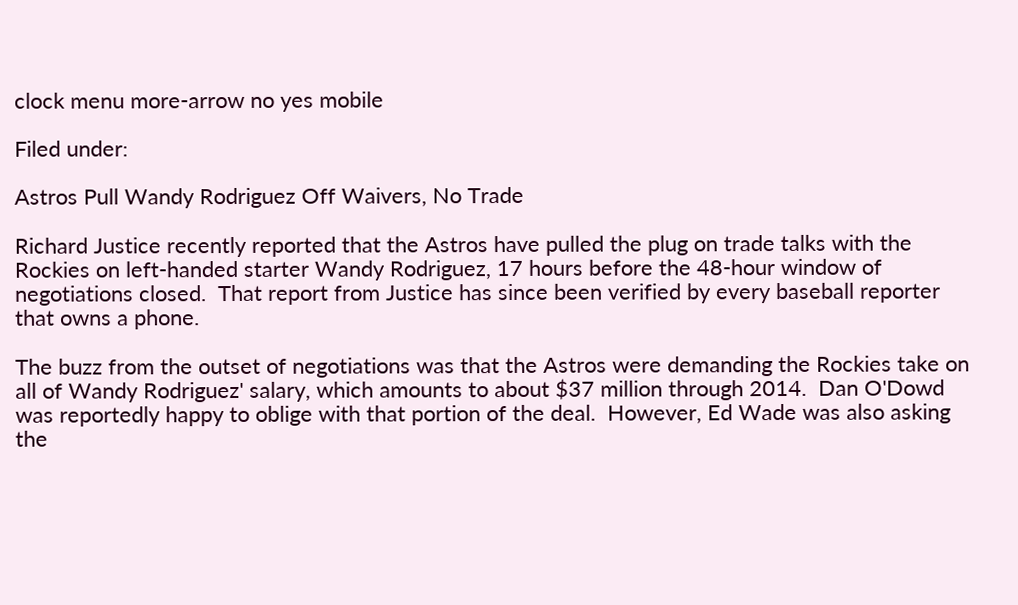clock menu more-arrow no yes mobile

Filed under:

Astros Pull Wandy Rodriguez Off Waivers, No Trade

Richard Justice recently reported that the Astros have pulled the plug on trade talks with the Rockies on left-handed starter Wandy Rodriguez, 17 hours before the 48-hour window of negotiations closed.  That report from Justice has since been verified by every baseball reporter that owns a phone.

The buzz from the outset of negotiations was that the Astros were demanding the Rockies take on all of Wandy Rodriguez' salary, which amounts to about $37 million through 2014.  Dan O'Dowd was reportedly happy to oblige with that portion of the deal.  However, Ed Wade was also asking the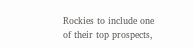Rockies to include one of their top prospects,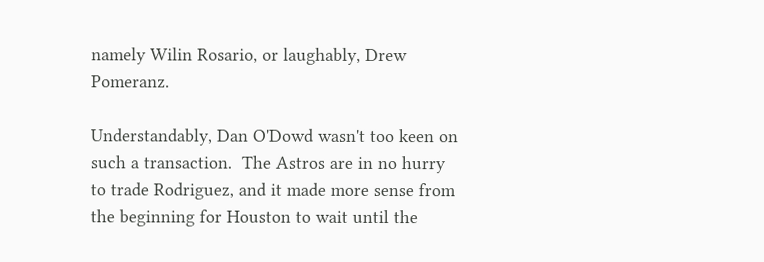namely Wilin Rosario, or laughably, Drew Pomeranz.

Understandably, Dan O'Dowd wasn't too keen on such a transaction.  The Astros are in no hurry to trade Rodriguez, and it made more sense from the beginning for Houston to wait until the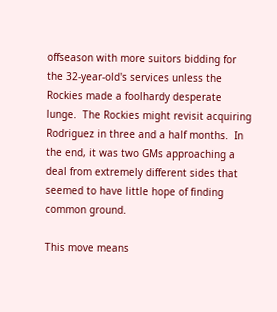offseason with more suitors bidding for the 32-year-old's services unless the Rockies made a foolhardy desperate lunge.  The Rockies might revisit acquiring Rodriguez in three and a half months.  In the end, it was two GMs approaching a deal from extremely different sides that seemed to have little hope of finding common ground.

This move means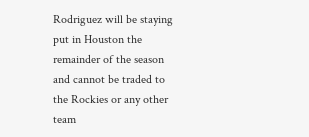Rodriguez will be staying put in Houston the remainder of the season and cannot be traded to the Rockies or any other team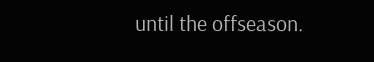until the offseason.